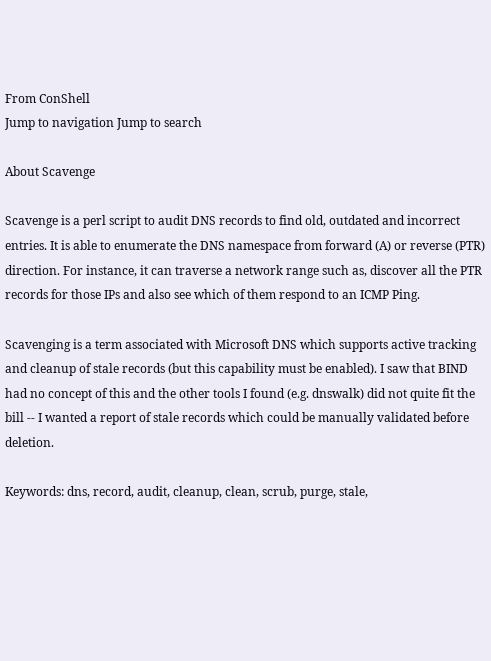From ConShell
Jump to navigation Jump to search

About Scavenge

Scavenge is a perl script to audit DNS records to find old, outdated and incorrect entries. It is able to enumerate the DNS namespace from forward (A) or reverse (PTR) direction. For instance, it can traverse a network range such as, discover all the PTR records for those IPs and also see which of them respond to an ICMP Ping.

Scavenging is a term associated with Microsoft DNS which supports active tracking and cleanup of stale records (but this capability must be enabled). I saw that BIND had no concept of this and the other tools I found (e.g. dnswalk) did not quite fit the bill -- I wanted a report of stale records which could be manually validated before deletion.

Keywords: dns, record, audit, cleanup, clean, scrub, purge, stale,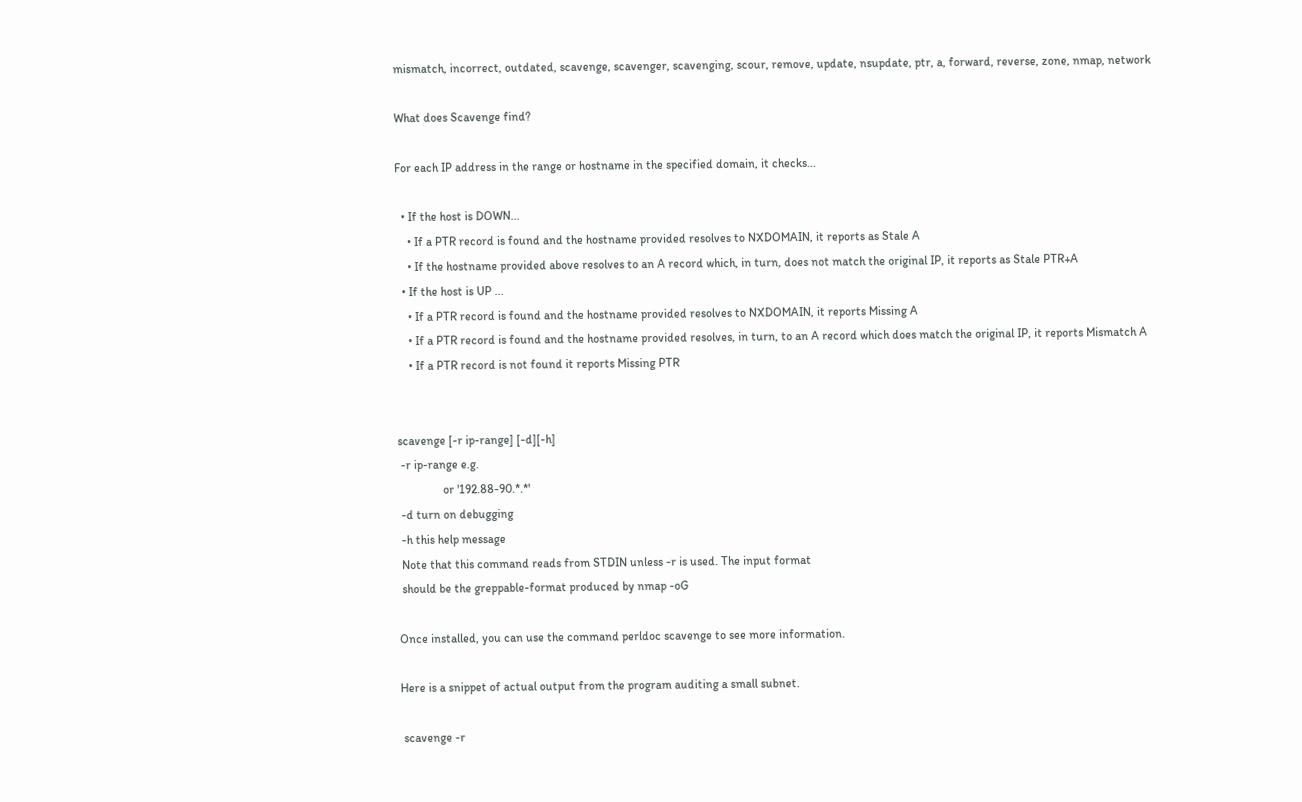mismatch, incorrect, outdated, scavenge, scavenger, scavenging, scour, remove, update, nsupdate, ptr, a, forward, reverse, zone, nmap, network

What does Scavenge find?

For each IP address in the range or hostname in the specified domain, it checks...

  • If the host is DOWN...
    • If a PTR record is found and the hostname provided resolves to NXDOMAIN, it reports as Stale A
    • If the hostname provided above resolves to an A record which, in turn, does not match the original IP, it reports as Stale PTR+A
  • If the host is UP ...
    • If a PTR record is found and the hostname provided resolves to NXDOMAIN, it reports Missing A
    • If a PTR record is found and the hostname provided resolves, in turn, to an A record which does match the original IP, it reports Mismatch A
    • If a PTR record is not found it reports Missing PTR


scavenge [-r ip-range] [-d][-h]
 -r ip-range e.g.
               or '192.88-90.*.*'
 -d turn on debugging
 -h this help message
 Note that this command reads from STDIN unless -r is used. The input format
 should be the greppable-format produced by nmap -oG

Once installed, you can use the command perldoc scavenge to see more information.

Here is a snippet of actual output from the program auditing a small subnet.

 scavenge -r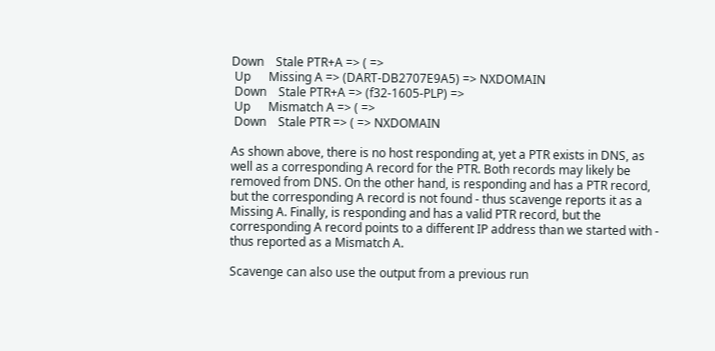Down    Stale PTR+A => ( =>
 Up      Missing A => (DART-DB2707E9A5) => NXDOMAIN
 Down    Stale PTR+A => (f32-1605-PLP) =>
 Up      Mismatch A => ( =>
 Down    Stale PTR => ( => NXDOMAIN

As shown above, there is no host responding at, yet a PTR exists in DNS, as well as a corresponding A record for the PTR. Both records may likely be removed from DNS. On the other hand, is responding and has a PTR record, but the corresponding A record is not found - thus scavenge reports it as a Missing A. Finally, is responding and has a valid PTR record, but the corresponding A record points to a different IP address than we started with - thus reported as a Mismatch A.

Scavenge can also use the output from a previous run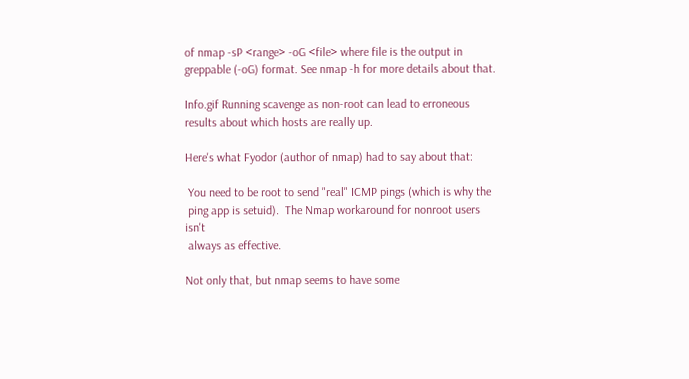of nmap -sP <range> -oG <file> where file is the output in greppable (-oG) format. See nmap -h for more details about that.

Info.gif Running scavenge as non-root can lead to erroneous results about which hosts are really up.

Here's what Fyodor (author of nmap) had to say about that:

 You need to be root to send "real" ICMP pings (which is why the
 ping app is setuid).  The Nmap workaround for nonroot users isn't
 always as effective.

Not only that, but nmap seems to have some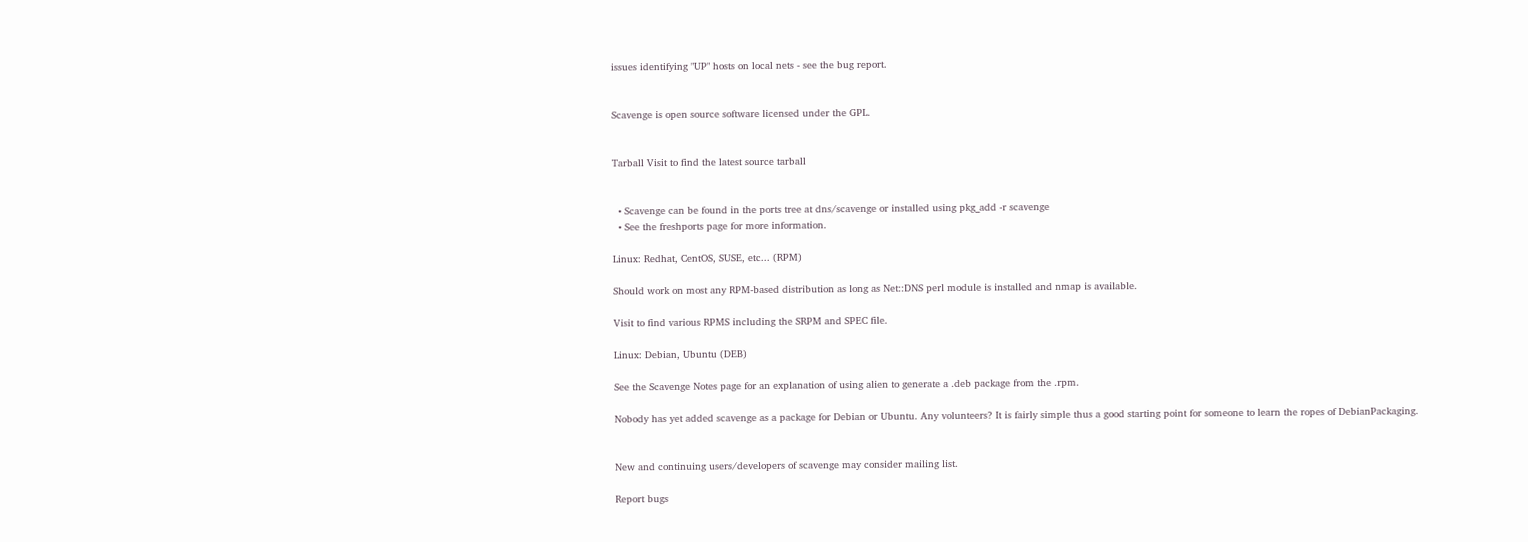issues identifying "UP" hosts on local nets - see the bug report.


Scavenge is open source software licensed under the GPL.


Tarball Visit to find the latest source tarball


  • Scavenge can be found in the ports tree at dns/scavenge or installed using pkg_add -r scavenge
  • See the freshports page for more information.

Linux: Redhat, CentOS, SUSE, etc... (RPM)

Should work on most any RPM-based distribution as long as Net::DNS perl module is installed and nmap is available.

Visit to find various RPMS including the SRPM and SPEC file.

Linux: Debian, Ubuntu (DEB)

See the Scavenge Notes page for an explanation of using alien to generate a .deb package from the .rpm.

Nobody has yet added scavenge as a package for Debian or Ubuntu. Any volunteers? It is fairly simple thus a good starting point for someone to learn the ropes of DebianPackaging.


New and continuing users/developers of scavenge may consider mailing list.

Report bugs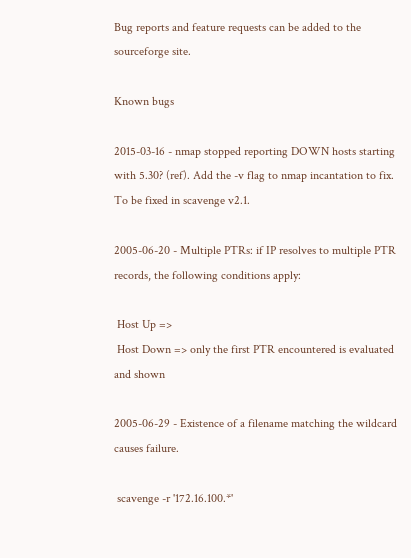Bug reports and feature requests can be added to the sourceforge site.

Known bugs

2015-03-16 - nmap stopped reporting DOWN hosts starting with 5.30? (ref). Add the -v flag to nmap incantation to fix. To be fixed in scavenge v2.1.

2005-06-20 - Multiple PTRs: if IP resolves to multiple PTR records, the following conditions apply:

 Host Up =>
 Host Down => only the first PTR encountered is evaluated and shown

2005-06-29 - Existence of a filename matching the wildcard causes failure.

 scavenge -r '172.16.100.*'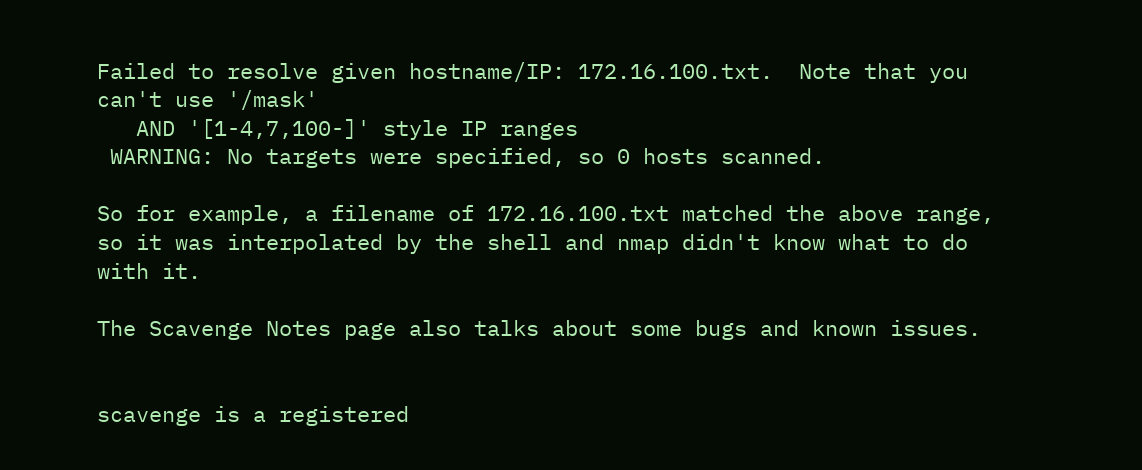Failed to resolve given hostname/IP: 172.16.100.txt.  Note that you can't use '/mask'
   AND '[1-4,7,100-]' style IP ranges
 WARNING: No targets were specified, so 0 hosts scanned.

So for example, a filename of 172.16.100.txt matched the above range, so it was interpolated by the shell and nmap didn't know what to do with it.

The Scavenge Notes page also talks about some bugs and known issues.


scavenge is a registered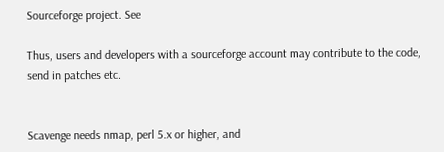Sourceforge project. See

Thus, users and developers with a sourceforge account may contribute to the code, send in patches etc.


Scavenge needs nmap, perl 5.x or higher, and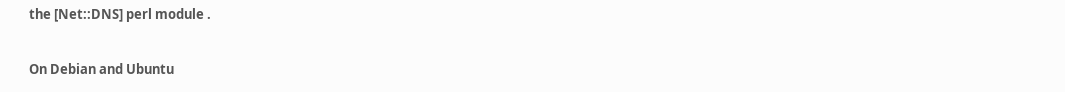the [Net::DNS] perl module .

On Debian and Ubuntu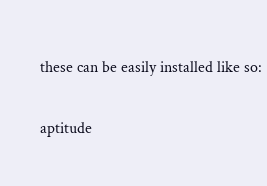these can be easily installed like so:

aptitude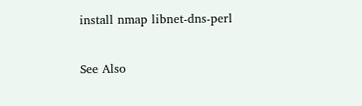install nmap libnet-dns-perl

See Also